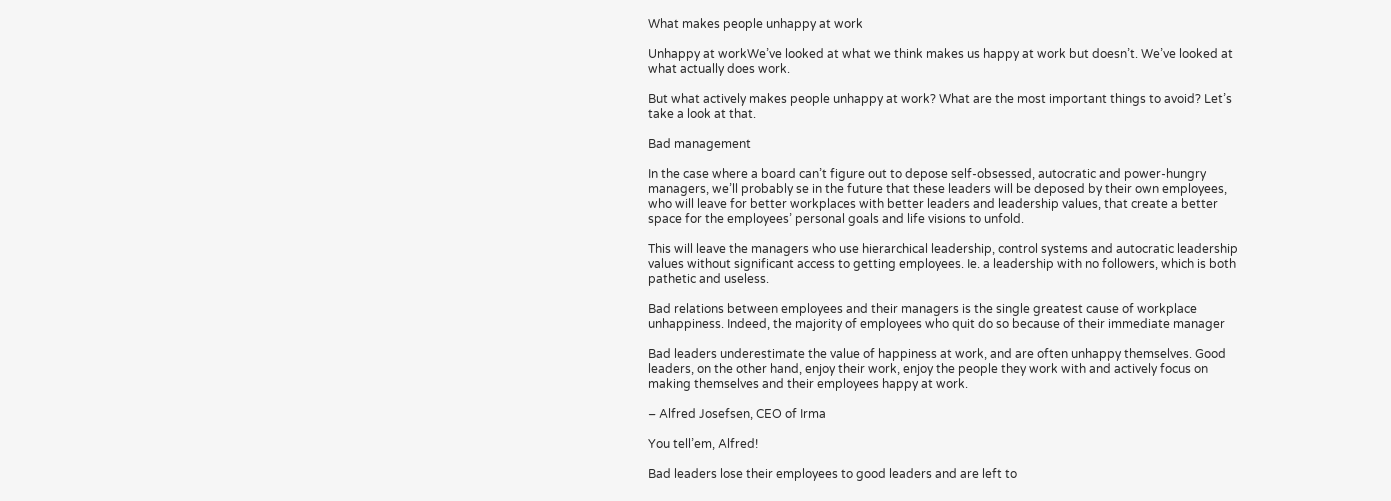What makes people unhappy at work

Unhappy at workWe’ve looked at what we think makes us happy at work but doesn’t. We’ve looked at what actually does work.

But what actively makes people unhappy at work? What are the most important things to avoid? Let’s take a look at that.

Bad management

In the case where a board can’t figure out to depose self-obsessed, autocratic and power-hungry managers, we’ll probably se in the future that these leaders will be deposed by their own employees, who will leave for better workplaces with better leaders and leadership values, that create a better space for the employees’ personal goals and life visions to unfold.

This will leave the managers who use hierarchical leadership, control systems and autocratic leadership values without significant access to getting employees. Ie. a leadership with no followers, which is both pathetic and useless.

Bad relations between employees and their managers is the single greatest cause of workplace unhappiness. Indeed, the majority of employees who quit do so because of their immediate manager

Bad leaders underestimate the value of happiness at work, and are often unhappy themselves. Good leaders, on the other hand, enjoy their work, enjoy the people they work with and actively focus on making themselves and their employees happy at work.

– Alfred Josefsen, CEO of Irma

You tell’em, Alfred!

Bad leaders lose their employees to good leaders and are left to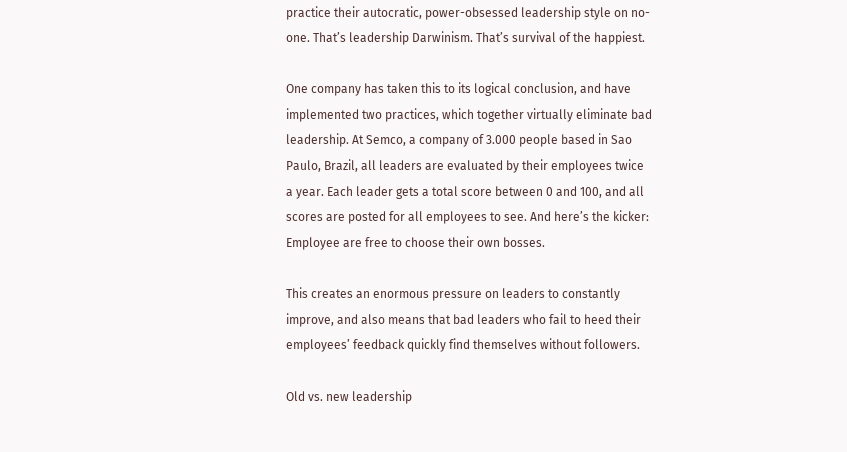practice their autocratic, power-obsessed leadership style on no-one. That’s leadership Darwinism. That’s survival of the happiest.

One company has taken this to its logical conclusion, and have implemented two practices, which together virtually eliminate bad leadership. At Semco, a company of 3.000 people based in Sao Paulo, Brazil, all leaders are evaluated by their employees twice a year. Each leader gets a total score between 0 and 100, and all scores are posted for all employees to see. And here’s the kicker: Employee are free to choose their own bosses.

This creates an enormous pressure on leaders to constantly improve, and also means that bad leaders who fail to heed their employees’ feedback quickly find themselves without followers.

Old vs. new leadership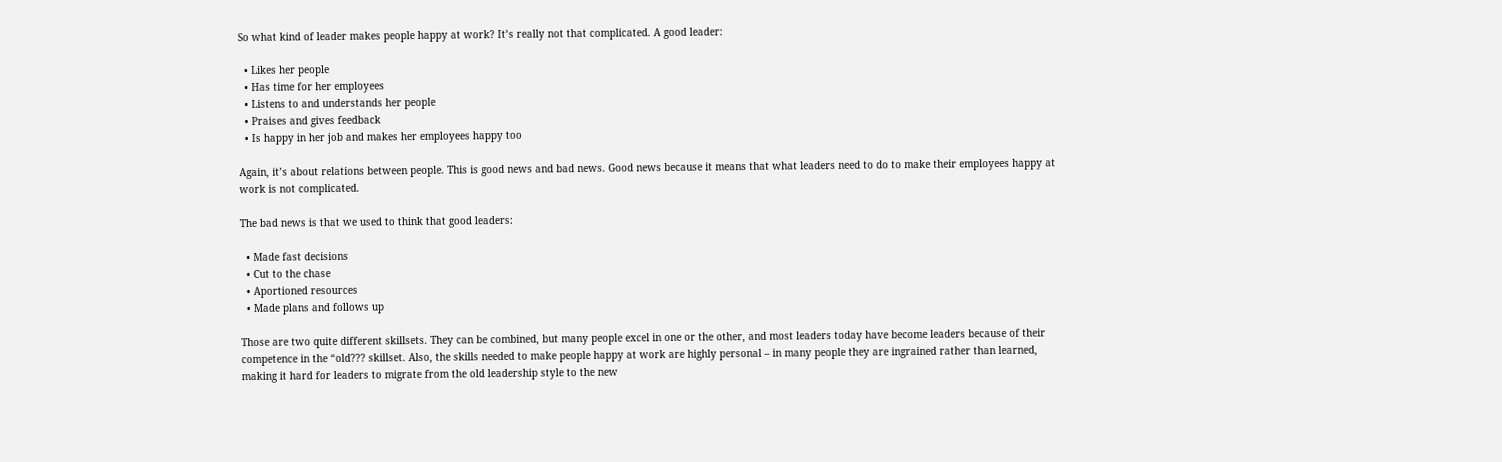So what kind of leader makes people happy at work? It’s really not that complicated. A good leader:

  • Likes her people
  • Has time for her employees
  • Listens to and understands her people
  • Praises and gives feedback
  • Is happy in her job and makes her employees happy too

Again, it’s about relations between people. This is good news and bad news. Good news because it means that what leaders need to do to make their employees happy at work is not complicated.

The bad news is that we used to think that good leaders:

  • Made fast decisions
  • Cut to the chase
  • Aportioned resources
  • Made plans and follows up

Those are two quite different skillsets. They can be combined, but many people excel in one or the other, and most leaders today have become leaders because of their competence in the “old??? skillset. Also, the skills needed to make people happy at work are highly personal – in many people they are ingrained rather than learned, making it hard for leaders to migrate from the old leadership style to the new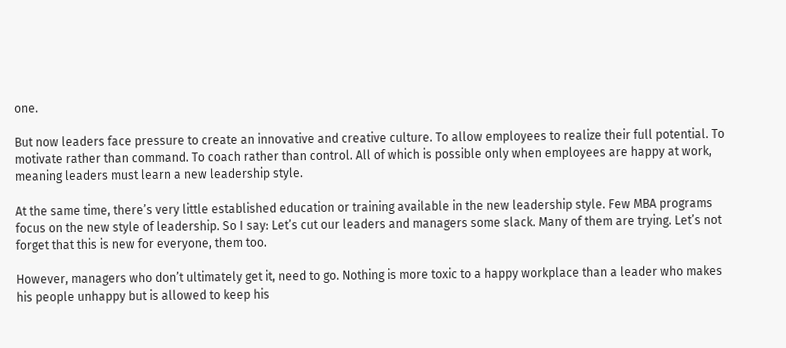one.

But now leaders face pressure to create an innovative and creative culture. To allow employees to realize their full potential. To motivate rather than command. To coach rather than control. All of which is possible only when employees are happy at work, meaning leaders must learn a new leadership style.

At the same time, there’s very little established education or training available in the new leadership style. Few MBA programs focus on the new style of leadership. So I say: Let’s cut our leaders and managers some slack. Many of them are trying. Let’s not forget that this is new for everyone, them too.

However, managers who don’t ultimately get it, need to go. Nothing is more toxic to a happy workplace than a leader who makes his people unhappy but is allowed to keep his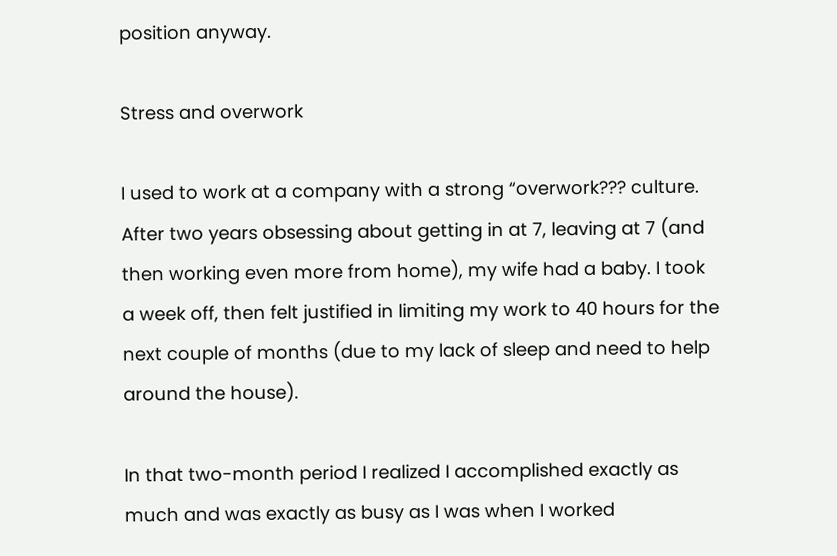position anyway.

Stress and overwork

I used to work at a company with a strong “overwork??? culture. After two years obsessing about getting in at 7, leaving at 7 (and then working even more from home), my wife had a baby. I took a week off, then felt justified in limiting my work to 40 hours for the next couple of months (due to my lack of sleep and need to help around the house).

In that two-month period I realized I accomplished exactly as much and was exactly as busy as I was when I worked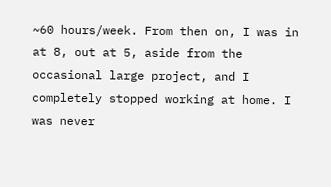~60 hours/week. From then on, I was in at 8, out at 5, aside from the occasional large project, and I completely stopped working at home. I was never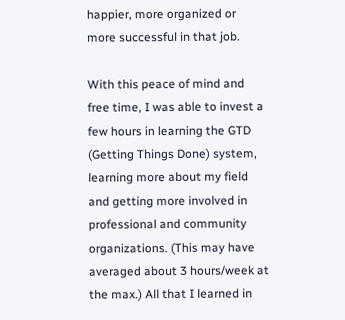happier, more organized or more successful in that job.

With this peace of mind and free time, I was able to invest a few hours in learning the GTD (Getting Things Done) system, learning more about my field and getting more involved in professional and community organizations. (This may have averaged about 3 hours/week at the max.) All that I learned in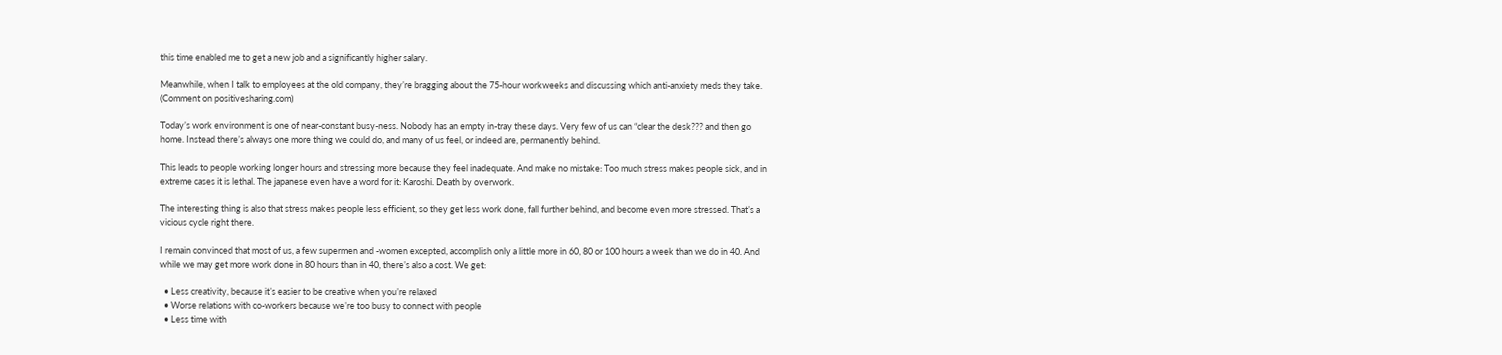this time enabled me to get a new job and a significantly higher salary.

Meanwhile, when I talk to employees at the old company, they’re bragging about the 75-hour workweeks and discussing which anti-anxiety meds they take.
(Comment on positivesharing.com)

Today’s work environment is one of near-constant busy-ness. Nobody has an empty in-tray these days. Very few of us can “clear the desk??? and then go home. Instead there’s always one more thing we could do, and many of us feel, or indeed are, permanently behind.

This leads to people working longer hours and stressing more because they feel inadequate. And make no mistake: Too much stress makes people sick, and in extreme cases it is lethal. The japanese even have a word for it: Karoshi. Death by overwork.

The interesting thing is also that stress makes people less efficient, so they get less work done, fall further behind, and become even more stressed. That’s a vicious cycle right there.

I remain convinced that most of us, a few supermen and -women excepted, accomplish only a little more in 60, 80 or 100 hours a week than we do in 40. And while we may get more work done in 80 hours than in 40, there’s also a cost. We get:

  • Less creativity, because it’s easier to be creative when you’re relaxed
  • Worse relations with co-workers because we’re too busy to connect with people
  • Less time with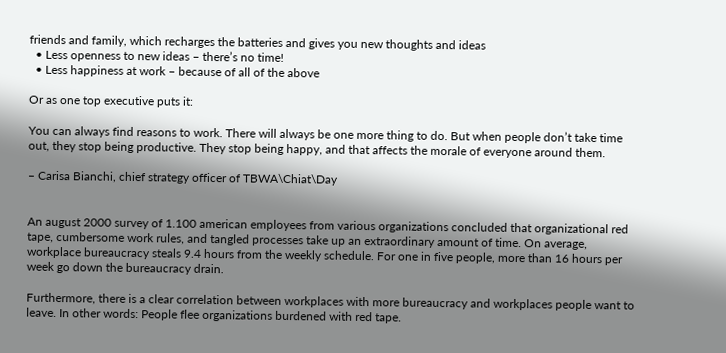friends and family, which recharges the batteries and gives you new thoughts and ideas
  • Less openness to new ideas – there’s no time!
  • Less happiness at work – because of all of the above

Or as one top executive puts it:

You can always find reasons to work. There will always be one more thing to do. But when people don’t take time out, they stop being productive. They stop being happy, and that affects the morale of everyone around them.

– Carisa Bianchi, chief strategy officer of TBWA\Chiat\Day


An august 2000 survey of 1.100 american employees from various organizations concluded that organizational red tape, cumbersome work rules, and tangled processes take up an extraordinary amount of time. On average, workplace bureaucracy steals 9.4 hours from the weekly schedule. For one in five people, more than 16 hours per week go down the bureaucracy drain.

Furthermore, there is a clear correlation between workplaces with more bureaucracy and workplaces people want to leave. In other words: People flee organizations burdened with red tape.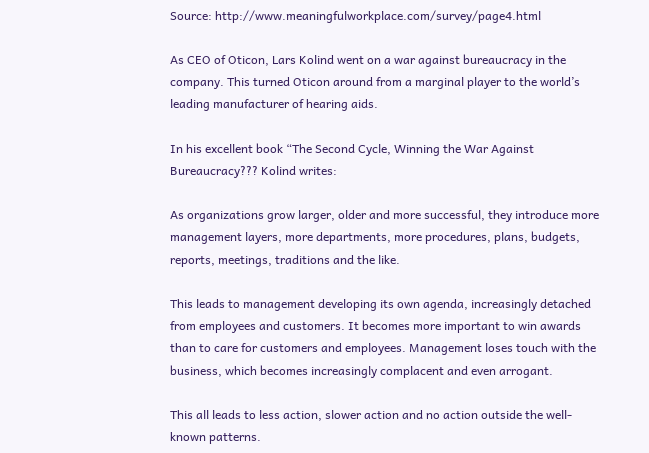Source: http://www.meaningfulworkplace.com/survey/page4.html

As CEO of Oticon, Lars Kolind went on a war against bureaucracy in the company. This turned Oticon around from a marginal player to the world’s leading manufacturer of hearing aids.

In his excellent book “The Second Cycle, Winning the War Against Bureaucracy??? Kolind writes:

As organizations grow larger, older and more successful, they introduce more management layers, more departments, more procedures, plans, budgets, reports, meetings, traditions and the like.

This leads to management developing its own agenda, increasingly detached from employees and customers. It becomes more important to win awards than to care for customers and employees. Management loses touch with the business, which becomes increasingly complacent and even arrogant.

This all leads to less action, slower action and no action outside the well-known patterns.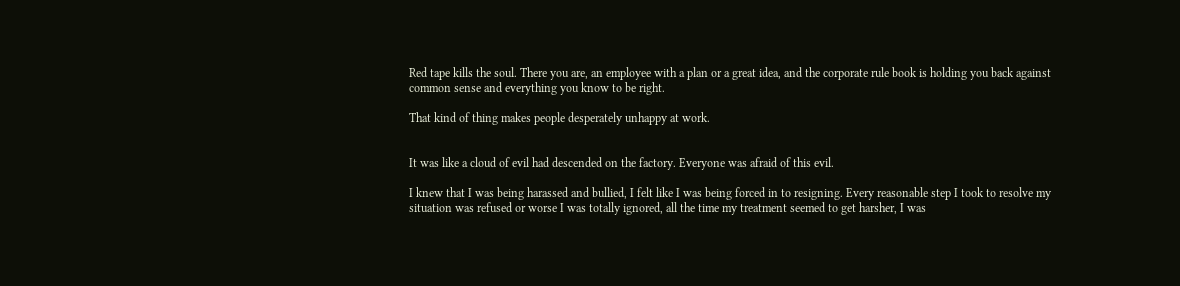Red tape kills the soul. There you are, an employee with a plan or a great idea, and the corporate rule book is holding you back against common sense and everything you know to be right.

That kind of thing makes people desperately unhappy at work.


It was like a cloud of evil had descended on the factory. Everyone was afraid of this evil.

I knew that I was being harassed and bullied, I felt like I was being forced in to resigning. Every reasonable step I took to resolve my situation was refused or worse I was totally ignored, all the time my treatment seemed to get harsher, I was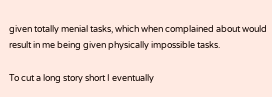given totally menial tasks, which when complained about would result in me being given physically impossible tasks.

To cut a long story short I eventually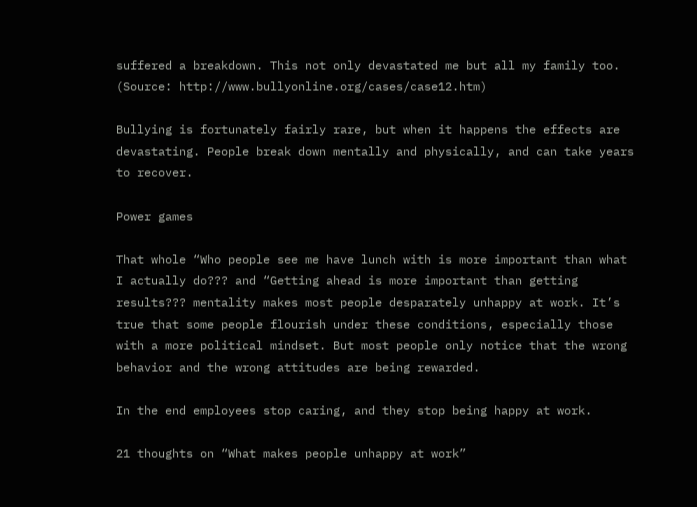suffered a breakdown. This not only devastated me but all my family too. (Source: http://www.bullyonline.org/cases/case12.htm)

Bullying is fortunately fairly rare, but when it happens the effects are devastating. People break down mentally and physically, and can take years to recover.

Power games

That whole “Who people see me have lunch with is more important than what I actually do??? and “Getting ahead is more important than getting results??? mentality makes most people desparately unhappy at work. It’s true that some people flourish under these conditions, especially those with a more political mindset. But most people only notice that the wrong behavior and the wrong attitudes are being rewarded.

In the end employees stop caring, and they stop being happy at work.

21 thoughts on “What makes people unhappy at work”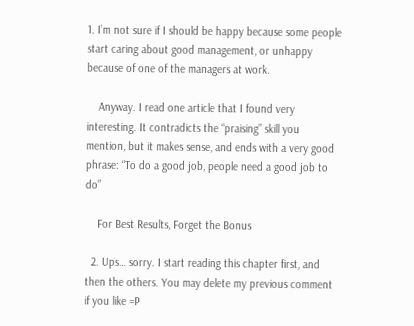1. I’m not sure if I should be happy because some people start caring about good management, or unhappy because of one of the managers at work.

    Anyway. I read one article that I found very interesting. It contradicts the “praising” skill you mention, but it makes sense, and ends with a very good phrase: “To do a good job, people need a good job to do”

    For Best Results, Forget the Bonus

  2. Ups… sorry. I start reading this chapter first, and then the others. You may delete my previous comment if you like =P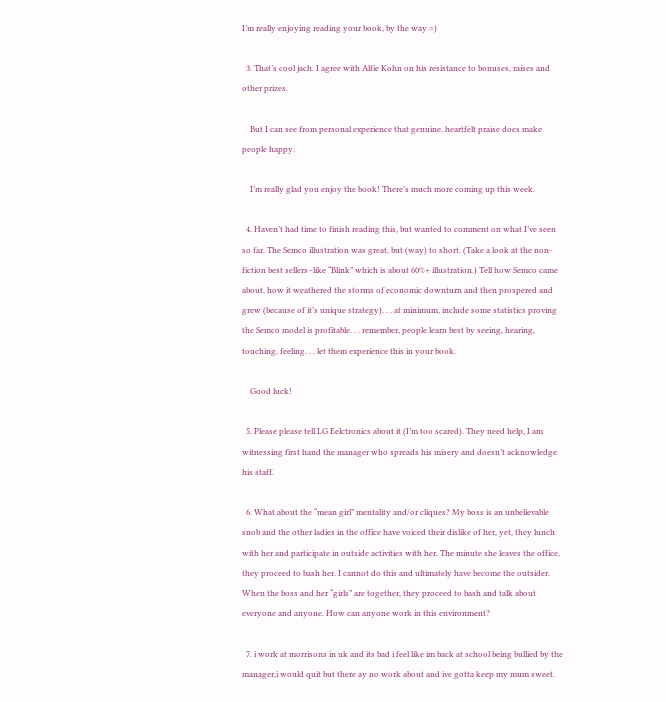I’m really enjoying reading your book, by the way =)

  3. That’s cool jach. I agree with Alfie Kohn on his resistance to bonuses, raises and other prizes.

    But I can see from personal experience that genuine, heartfelt praise does make people happy.

    I’m really glad you enjoy the book! There’s much more coming up this week.

  4. Haven’t had time to finish reading this, but wanted to comment on what I’ve seen so far. The Semco illustration was great, but (way) to short. (Take a look at the non-fiction best sellers–like “Blink” which is about 60%+ illustration.) Tell how Semco came about, how it weathered the storms of economic downturn and then prospered and grew (because of it’s unique strategy). . . at minimum, include some statistics proving the Semco model is profitable. . . remember, people learn best by seeing, hearing, touching, feeling. . . let them experience this in your book.

    Good luck!

  5. Please please tell LG Eelctronics about it (I’m too scared). They need help, I am witnessing first hand the manager who spreads his misery and doesn’t acknowledge his staff.

  6. What about the “mean girl” mentality and/or cliques? My boss is an unbelievable snob and the other ladies in the office have voiced their dislike of her, yet, they lunch with her and participate in outside activities with her. The minute she leaves the office, they proceed to bash her. I cannot do this and ultimately have become the outsider. When the boss and her “girls” are together, they proceed to bash and talk about everyone and anyone. How can anyone work in this environment?

  7. i work at morrisons in uk and its bad i feel like im back at school being bullied by the manager,i would quit but there ay no work about and ive gotta keep my mum sweet.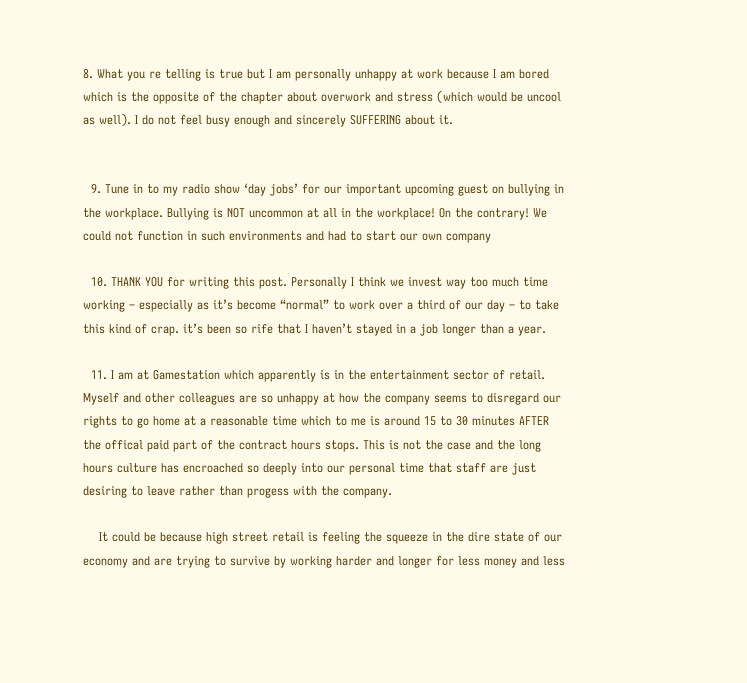8. What you re telling is true but I am personally unhappy at work because I am bored which is the opposite of the chapter about overwork and stress (which would be uncool as well). I do not feel busy enough and sincerely SUFFERING about it.


  9. Tune in to my radio show ‘day jobs’ for our important upcoming guest on bullying in the workplace. Bullying is NOT uncommon at all in the workplace! On the contrary! We could not function in such environments and had to start our own company

  10. THANK YOU for writing this post. Personally I think we invest way too much time working – especially as it’s become “normal” to work over a third of our day – to take this kind of crap. it’s been so rife that I haven’t stayed in a job longer than a year.

  11. I am at Gamestation which apparently is in the entertainment sector of retail. Myself and other colleagues are so unhappy at how the company seems to disregard our rights to go home at a reasonable time which to me is around 15 to 30 minutes AFTER the offical paid part of the contract hours stops. This is not the case and the long hours culture has encroached so deeply into our personal time that staff are just desiring to leave rather than progess with the company.

    It could be because high street retail is feeling the squeeze in the dire state of our economy and are trying to survive by working harder and longer for less money and less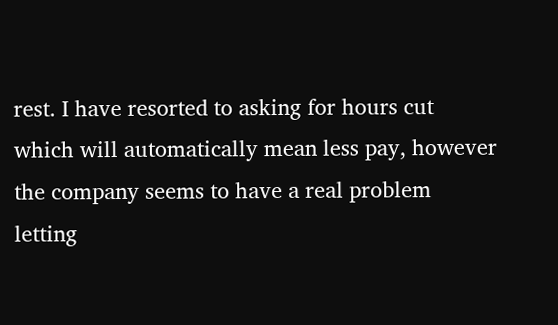rest. I have resorted to asking for hours cut which will automatically mean less pay, however the company seems to have a real problem letting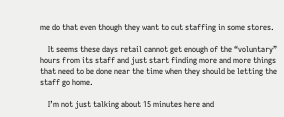me do that even though they want to cut staffing in some stores.

    It seems these days retail cannot get enough of the “voluntary” hours from its staff and just start finding more and more things that need to be done near the time when they should be letting the staff go home.

    I’m not just talking about 15 minutes here and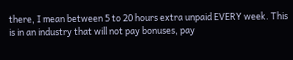there, I mean between 5 to 20 hours extra unpaid EVERY week. This is in an industry that will not pay bonuses, pay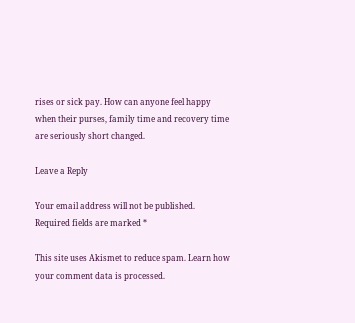rises or sick pay. How can anyone feel happy when their purses, family time and recovery time are seriously short changed.

Leave a Reply

Your email address will not be published. Required fields are marked *

This site uses Akismet to reduce spam. Learn how your comment data is processed.